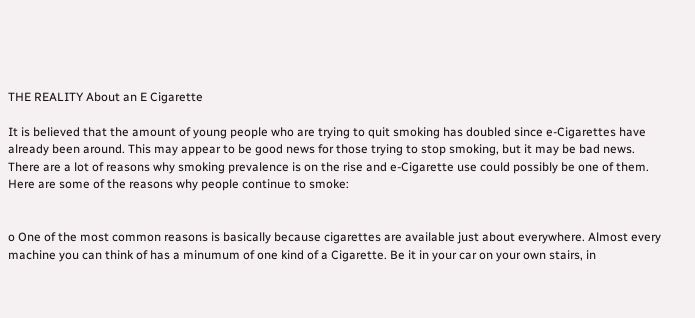THE REALITY About an E Cigarette

It is believed that the amount of young people who are trying to quit smoking has doubled since e-Cigarettes have already been around. This may appear to be good news for those trying to stop smoking, but it may be bad news. There are a lot of reasons why smoking prevalence is on the rise and e-Cigarette use could possibly be one of them. Here are some of the reasons why people continue to smoke:


o One of the most common reasons is basically because cigarettes are available just about everywhere. Almost every machine you can think of has a minumum of one kind of a Cigarette. Be it in your car on your own stairs, in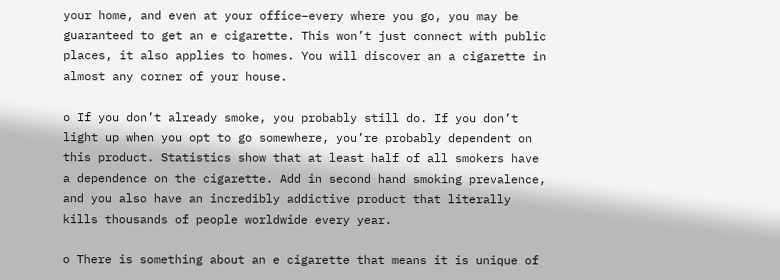your home, and even at your office–every where you go, you may be guaranteed to get an e cigarette. This won’t just connect with public places, it also applies to homes. You will discover an a cigarette in almost any corner of your house.

o If you don’t already smoke, you probably still do. If you don’t light up when you opt to go somewhere, you’re probably dependent on this product. Statistics show that at least half of all smokers have a dependence on the cigarette. Add in second hand smoking prevalence, and you also have an incredibly addictive product that literally kills thousands of people worldwide every year.

o There is something about an e cigarette that means it is unique of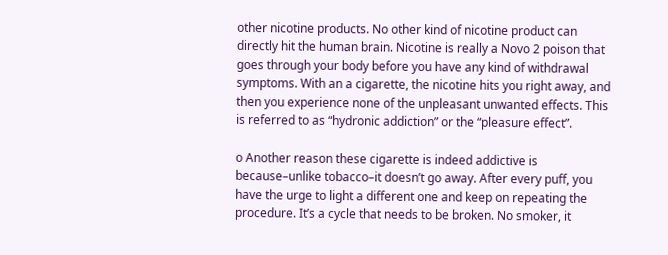other nicotine products. No other kind of nicotine product can directly hit the human brain. Nicotine is really a Novo 2 poison that goes through your body before you have any kind of withdrawal symptoms. With an a cigarette, the nicotine hits you right away, and then you experience none of the unpleasant unwanted effects. This is referred to as “hydronic addiction” or the “pleasure effect”.

o Another reason these cigarette is indeed addictive is because–unlike tobacco–it doesn’t go away. After every puff, you have the urge to light a different one and keep on repeating the procedure. It’s a cycle that needs to be broken. No smoker, it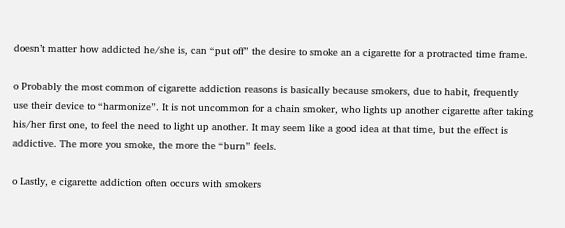doesn’t matter how addicted he/she is, can “put off” the desire to smoke an a cigarette for a protracted time frame.

o Probably the most common of cigarette addiction reasons is basically because smokers, due to habit, frequently use their device to “harmonize”. It is not uncommon for a chain smoker, who lights up another cigarette after taking his/her first one, to feel the need to light up another. It may seem like a good idea at that time, but the effect is addictive. The more you smoke, the more the “burn” feels.

o Lastly, e cigarette addiction often occurs with smokers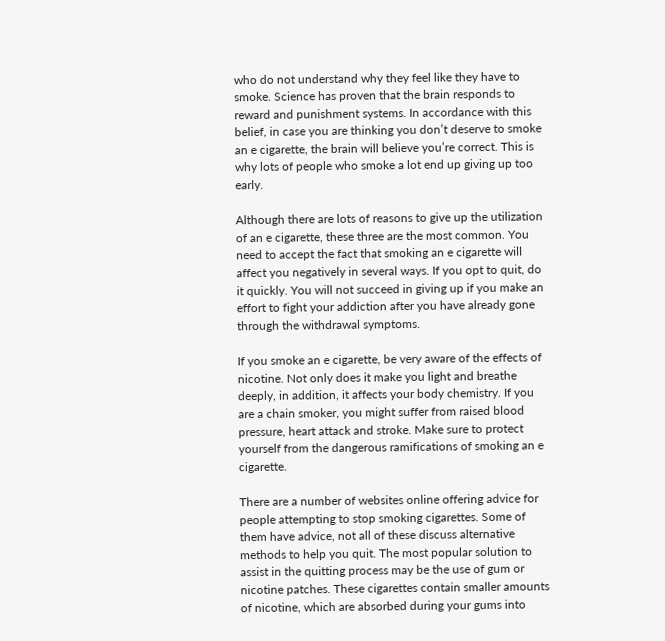who do not understand why they feel like they have to smoke. Science has proven that the brain responds to reward and punishment systems. In accordance with this belief, in case you are thinking you don’t deserve to smoke an e cigarette, the brain will believe you’re correct. This is why lots of people who smoke a lot end up giving up too early.

Although there are lots of reasons to give up the utilization of an e cigarette, these three are the most common. You need to accept the fact that smoking an e cigarette will affect you negatively in several ways. If you opt to quit, do it quickly. You will not succeed in giving up if you make an effort to fight your addiction after you have already gone through the withdrawal symptoms.

If you smoke an e cigarette, be very aware of the effects of nicotine. Not only does it make you light and breathe deeply, in addition, it affects your body chemistry. If you are a chain smoker, you might suffer from raised blood pressure, heart attack and stroke. Make sure to protect yourself from the dangerous ramifications of smoking an e cigarette.

There are a number of websites online offering advice for people attempting to stop smoking cigarettes. Some of them have advice, not all of these discuss alternative methods to help you quit. The most popular solution to assist in the quitting process may be the use of gum or nicotine patches. These cigarettes contain smaller amounts of nicotine, which are absorbed during your gums into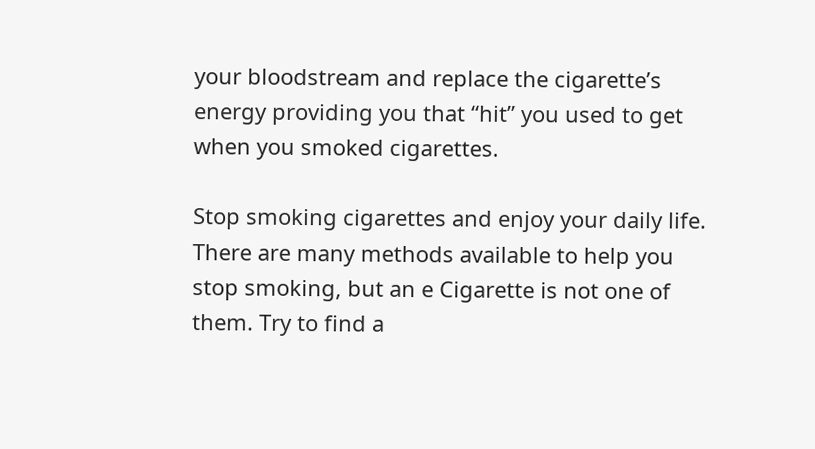your bloodstream and replace the cigarette’s energy providing you that “hit” you used to get when you smoked cigarettes.

Stop smoking cigarettes and enjoy your daily life. There are many methods available to help you stop smoking, but an e Cigarette is not one of them. Try to find a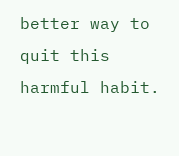better way to quit this harmful habit.